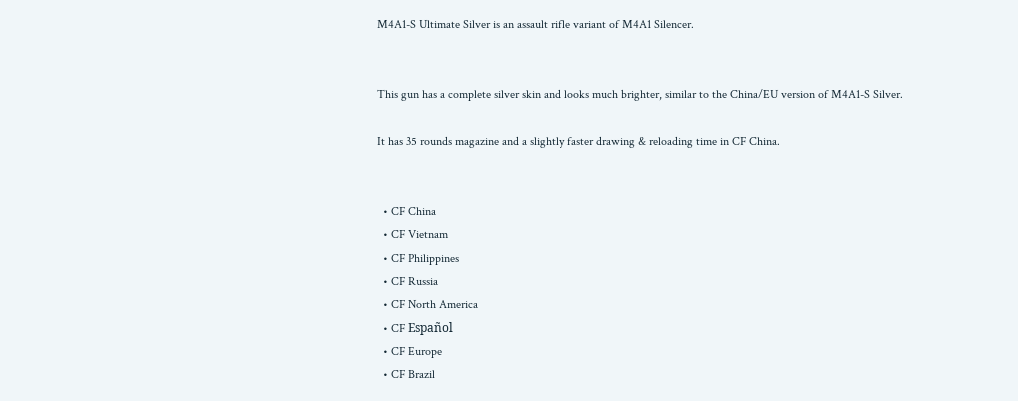M4A1-S Ultimate Silver is an assault rifle variant of M4A1 Silencer.


This gun has a complete silver skin and looks much brighter, similar to the China/EU version of M4A1-S Silver.

It has 35 rounds magazine and a slightly faster drawing & reloading time in CF China.


  • CF China
  • CF Vietnam
  • CF Philippines
  • CF Russia
  • CF North America
  • CF Español
  • CF Europe
  • CF Brazil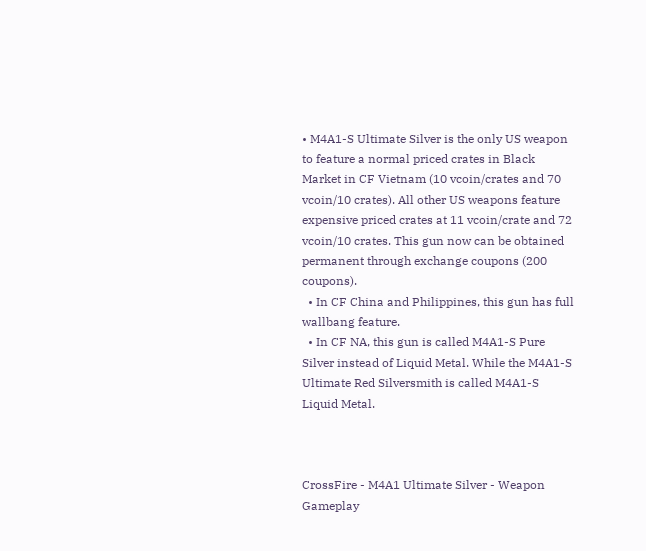• M4A1-S Ultimate Silver is the only US weapon to feature a normal priced crates in Black Market in CF Vietnam (10 vcoin/crates and 70 vcoin/10 crates). All other US weapons feature expensive priced crates at 11 vcoin/crate and 72 vcoin/10 crates. This gun now can be obtained permanent through exchange coupons (200 coupons).
  • In CF China and Philippines, this gun has full wallbang feature.
  • In CF NA, this gun is called M4A1-S Pure Silver instead of Liquid Metal. While the M4A1-S Ultimate Red Silversmith is called M4A1-S Liquid Metal.



CrossFire - M4A1 Ultimate Silver - Weapon Gameplay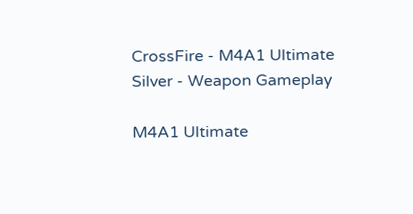CrossFire - M4A1 Ultimate Silver - Weapon Gameplay

M4A1 Ultimate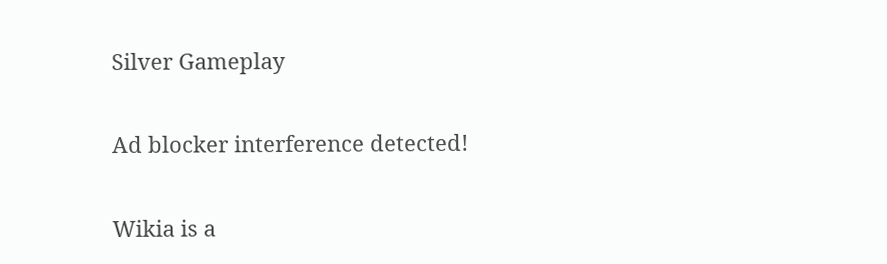Silver Gameplay

Ad blocker interference detected!

Wikia is a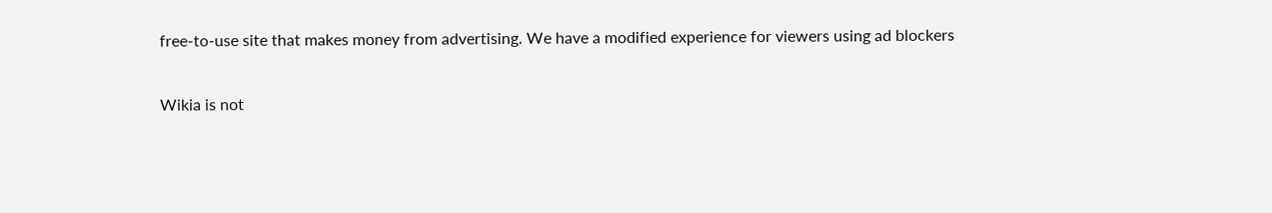free-to-use site that makes money from advertising. We have a modified experience for viewers using ad blockers

Wikia is not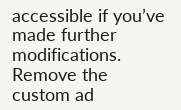accessible if you’ve made further modifications. Remove the custom ad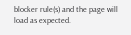blocker rule(s) and the page will load as expected.